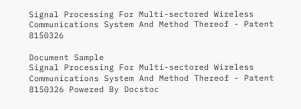Signal Processing For Multi-sectored Wireless Communications System And Method Thereof - Patent 8150326

Document Sample
Signal Processing For Multi-sectored Wireless Communications System And Method Thereof - Patent 8150326 Powered By Docstoc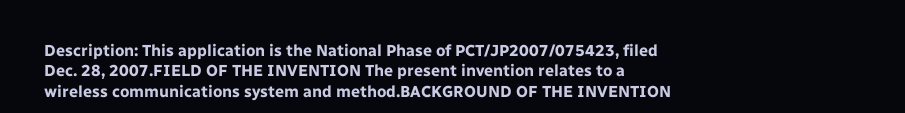Description: This application is the National Phase of PCT/JP2007/075423, filed Dec. 28, 2007.FIELD OF THE INVENTION The present invention relates to a wireless communications system and method.BACKGROUND OF THE INVENTION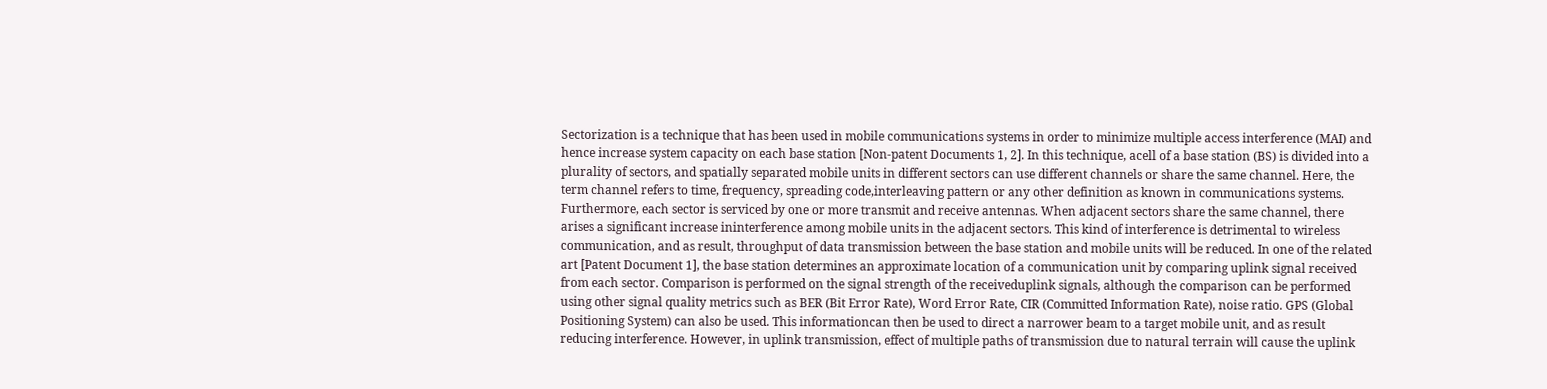Sectorization is a technique that has been used in mobile communications systems in order to minimize multiple access interference (MAI) and hence increase system capacity on each base station [Non-patent Documents 1, 2]. In this technique, acell of a base station (BS) is divided into a plurality of sectors, and spatially separated mobile units in different sectors can use different channels or share the same channel. Here, the term channel refers to time, frequency, spreading code,interleaving pattern or any other definition as known in communications systems. Furthermore, each sector is serviced by one or more transmit and receive antennas. When adjacent sectors share the same channel, there arises a significant increase ininterference among mobile units in the adjacent sectors. This kind of interference is detrimental to wireless communication, and as result, throughput of data transmission between the base station and mobile units will be reduced. In one of the related art [Patent Document 1], the base station determines an approximate location of a communication unit by comparing uplink signal received from each sector. Comparison is performed on the signal strength of the receiveduplink signals, although the comparison can be performed using other signal quality metrics such as BER (Bit Error Rate), Word Error Rate, CIR (Committed Information Rate), noise ratio. GPS (Global Positioning System) can also be used. This informationcan then be used to direct a narrower beam to a target mobile unit, and as result reducing interference. However, in uplink transmission, effect of multiple paths of transmission due to natural terrain will cause the uplink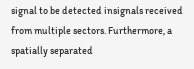signal to be detected insignals received from multiple sectors. Furthermore, a spatially separated